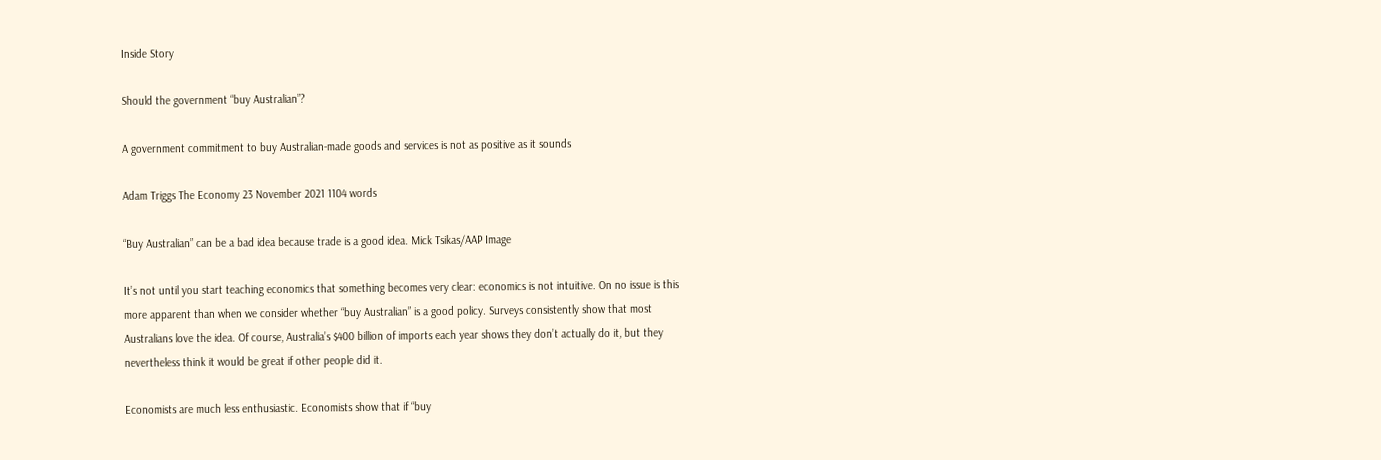Inside Story

Should the government “buy Australian”?

A government commitment to buy Australian-made goods and services is not as positive as it sounds

Adam Triggs The Economy 23 November 2021 1104 words

“Buy Australian” can be a bad idea because trade is a good idea. Mick Tsikas/AAP Image

It’s not until you start teaching economics that something becomes very clear: economics is not intuitive. On no issue is this more apparent than when we consider whether “buy Australian” is a good policy. Surveys consistently show that most Australians love the idea. Of course, Australia’s $400 billion of imports each year shows they don’t actually do it, but they nevertheless think it would be great if other people did it.

Economists are much less enthusiastic. Economists show that if “buy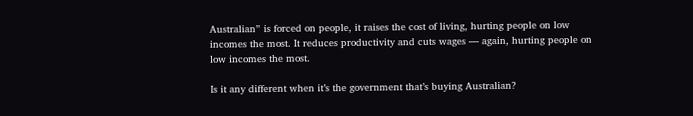Australian” is forced on people, it raises the cost of living, hurting people on low incomes the most. It reduces productivity and cuts wages — again, hurting people on low incomes the most.

Is it any different when it’s the government that’s buying Australian?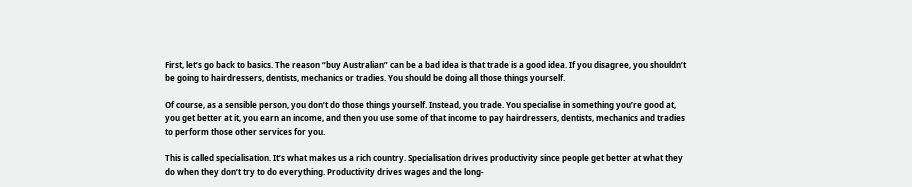First, let’s go back to basics. The reason “buy Australian” can be a bad idea is that trade is a good idea. If you disagree, you shouldn’t be going to hairdressers, dentists, mechanics or tradies. You should be doing all those things yourself.

Of course, as a sensible person, you don’t do those things yourself. Instead, you trade. You specialise in something you’re good at, you get better at it, you earn an income, and then you use some of that income to pay hairdressers, dentists, mechanics and tradies to perform those other services for you.

This is called specialisation. It’s what makes us a rich country. Specialisation drives productivity since people get better at what they do when they don’t try to do everything. Productivity drives wages and the long-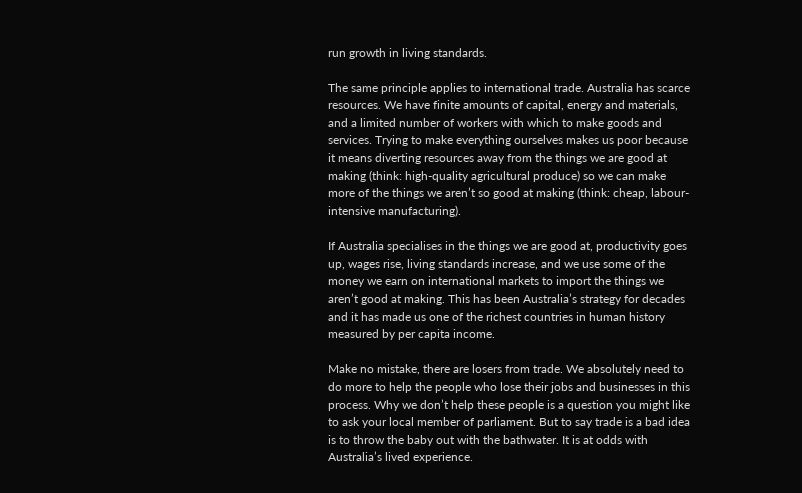run growth in living standards.

The same principle applies to international trade. Australia has scarce resources. We have finite amounts of capital, energy and materials, and a limited number of workers with which to make goods and services. Trying to make everything ourselves makes us poor because it means diverting resources away from the things we are good at making (think: high-quality agricultural produce) so we can make more of the things we aren’t so good at making (think: cheap, labour-intensive manufacturing).

If Australia specialises in the things we are good at, productivity goes up, wages rise, living standards increase, and we use some of the money we earn on international markets to import the things we aren’t good at making. This has been Australia’s strategy for decades and it has made us one of the richest countries in human history measured by per capita income.

Make no mistake, there are losers from trade. We absolutely need to do more to help the people who lose their jobs and businesses in this process. Why we don’t help these people is a question you might like to ask your local member of parliament. But to say trade is a bad idea is to throw the baby out with the bathwater. It is at odds with Australia’s lived experience.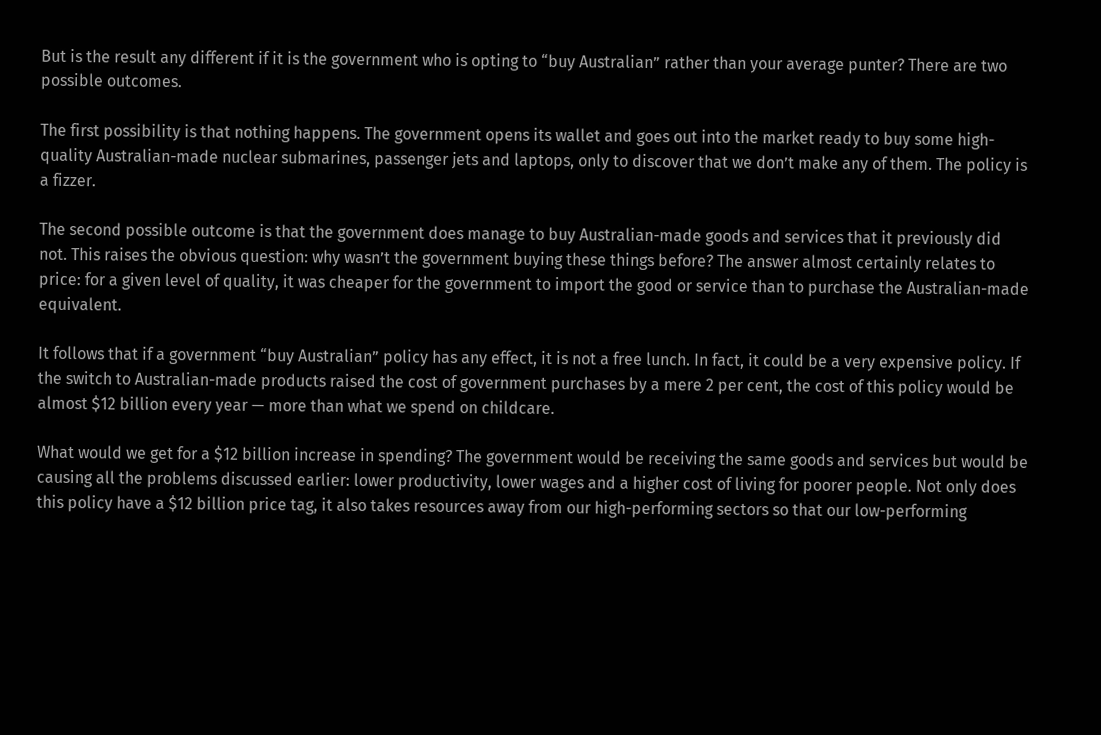But is the result any different if it is the government who is opting to “buy Australian” rather than your average punter? There are two possible outcomes.

The first possibility is that nothing happens. The government opens its wallet and goes out into the market ready to buy some high-quality Australian-made nuclear submarines, passenger jets and laptops, only to discover that we don’t make any of them. The policy is a fizzer.

The second possible outcome is that the government does manage to buy Australian-made goods and services that it previously did not. This raises the obvious question: why wasn’t the government buying these things before? The answer almost certainly relates to price: for a given level of quality, it was cheaper for the government to import the good or service than to purchase the Australian-made equivalent.

It follows that if a government “buy Australian” policy has any effect, it is not a free lunch. In fact, it could be a very expensive policy. If the switch to Australian-made products raised the cost of government purchases by a mere 2 per cent, the cost of this policy would be almost $12 billion every year — more than what we spend on childcare.

What would we get for a $12 billion increase in spending? The government would be receiving the same goods and services but would be causing all the problems discussed earlier: lower productivity, lower wages and a higher cost of living for poorer people. Not only does this policy have a $12 billion price tag, it also takes resources away from our high-performing sectors so that our low-performing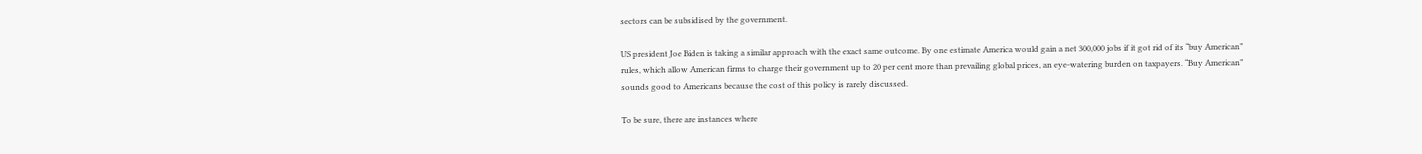sectors can be subsidised by the government.

US president Joe Biden is taking a similar approach with the exact same outcome. By one estimate America would gain a net 300,000 jobs if it got rid of its “buy American” rules, which allow American firms to charge their government up to 20 per cent more than prevailing global prices, an eye-watering burden on taxpayers. “Buy American” sounds good to Americans because the cost of this policy is rarely discussed.

To be sure, there are instances where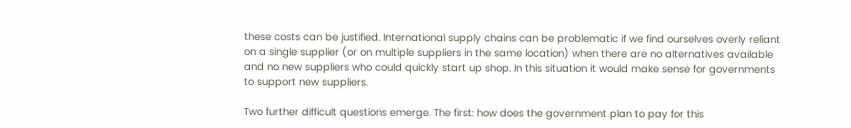these costs can be justified. International supply chains can be problematic if we find ourselves overly reliant on a single supplier (or on multiple suppliers in the same location) when there are no alternatives available and no new suppliers who could quickly start up shop. In this situation it would make sense for governments to support new suppliers.

Two further difficult questions emerge. The first: how does the government plan to pay for this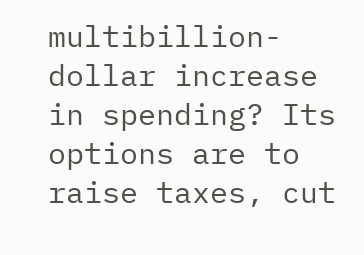multibillion-dollar increase in spending? Its options are to raise taxes, cut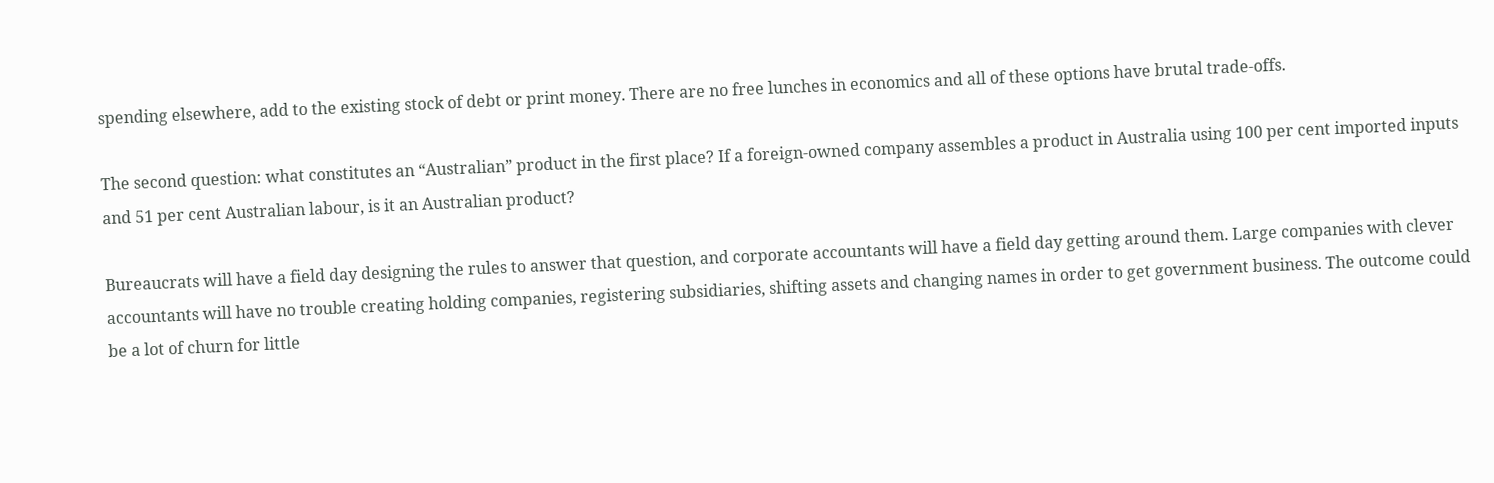spending elsewhere, add to the existing stock of debt or print money. There are no free lunches in economics and all of these options have brutal trade-offs.

The second question: what constitutes an “Australian” product in the first place? If a foreign-owned company assembles a product in Australia using 100 per cent imported inputs and 51 per cent Australian labour, is it an Australian product?

Bureaucrats will have a field day designing the rules to answer that question, and corporate accountants will have a field day getting around them. Large companies with clever accountants will have no trouble creating holding companies, registering subsidiaries, shifting assets and changing names in order to get government business. The outcome could be a lot of churn for little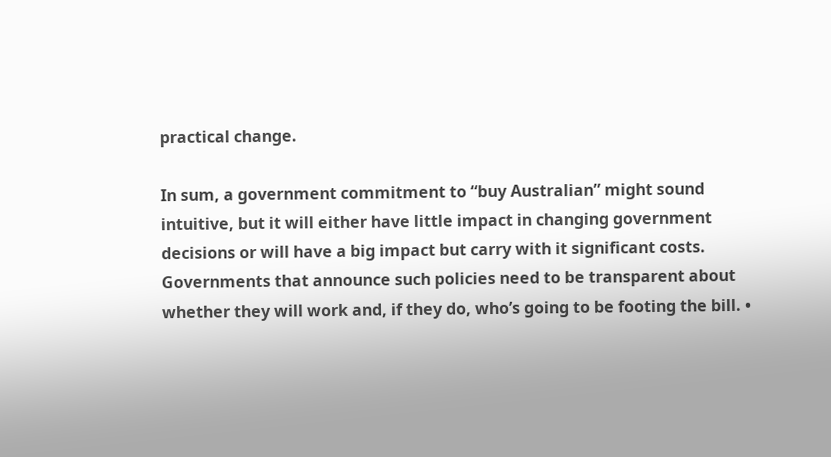practical change.

In sum, a government commitment to “buy Australian” might sound intuitive, but it will either have little impact in changing government decisions or will have a big impact but carry with it significant costs. Governments that announce such policies need to be transparent about whether they will work and, if they do, who’s going to be footing the bill. •